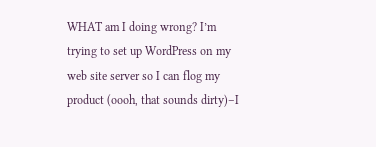WHAT am I doing wrong? I’m trying to set up WordPress on my web site server so I can flog my product (oooh, that sounds dirty)–I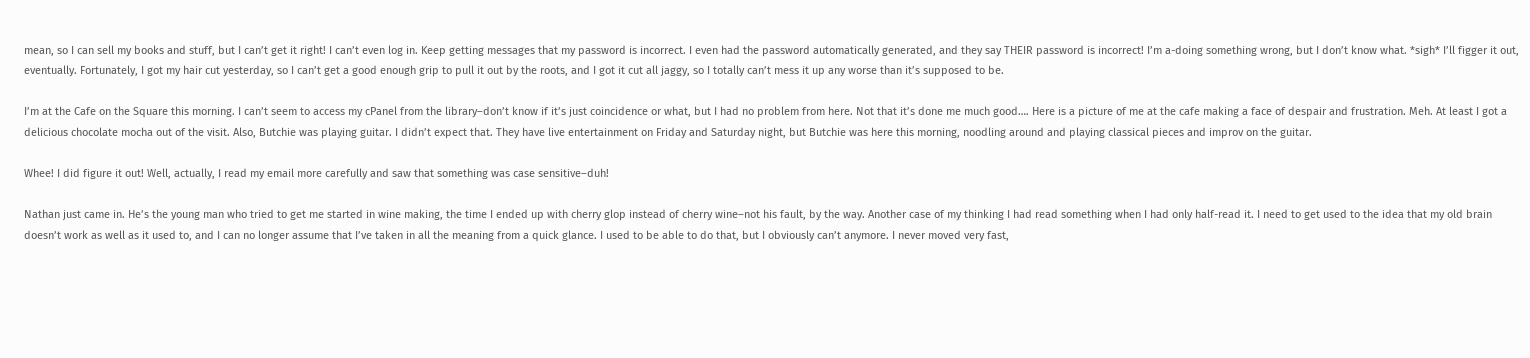mean, so I can sell my books and stuff, but I can’t get it right! I can’t even log in. Keep getting messages that my password is incorrect. I even had the password automatically generated, and they say THEIR password is incorrect! I’m a-doing something wrong, but I don’t know what. *sigh* I’ll figger it out, eventually. Fortunately, I got my hair cut yesterday, so I can’t get a good enough grip to pull it out by the roots, and I got it cut all jaggy, so I totally can’t mess it up any worse than it’s supposed to be.

I’m at the Cafe on the Square this morning. I can’t seem to access my cPanel from the library–don’t know if it’s just coincidence or what, but I had no problem from here. Not that it’s done me much good…. Here is a picture of me at the cafe making a face of despair and frustration. Meh. At least I got a delicious chocolate mocha out of the visit. Also, Butchie was playing guitar. I didn’t expect that. They have live entertainment on Friday and Saturday night, but Butchie was here this morning, noodling around and playing classical pieces and improv on the guitar.

Whee! I did figure it out! Well, actually, I read my email more carefully and saw that something was case sensitive–duh!

Nathan just came in. He’s the young man who tried to get me started in wine making, the time I ended up with cherry glop instead of cherry wine–not his fault, by the way. Another case of my thinking I had read something when I had only half-read it. I need to get used to the idea that my old brain doesn’t work as well as it used to, and I can no longer assume that I’ve taken in all the meaning from a quick glance. I used to be able to do that, but I obviously can’t anymore. I never moved very fast,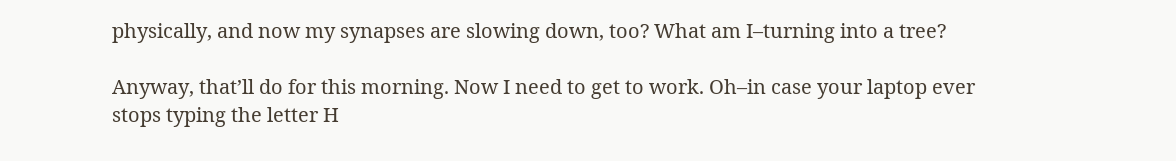physically, and now my synapses are slowing down, too? What am I–turning into a tree?

Anyway, that’ll do for this morning. Now I need to get to work. Oh–in case your laptop ever stops typing the letter H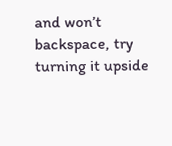and won’t backspace, try turning it upside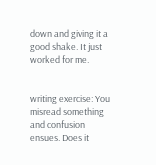down and giving it a good shake. It just worked for me.


writing exercise: You misread something and confusion ensues. Does it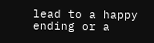lead to a happy ending or a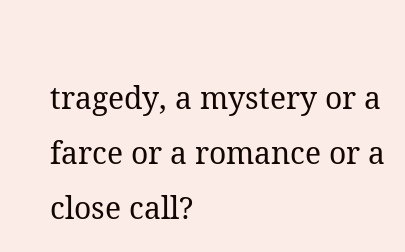tragedy, a mystery or a farce or a romance or a close call?